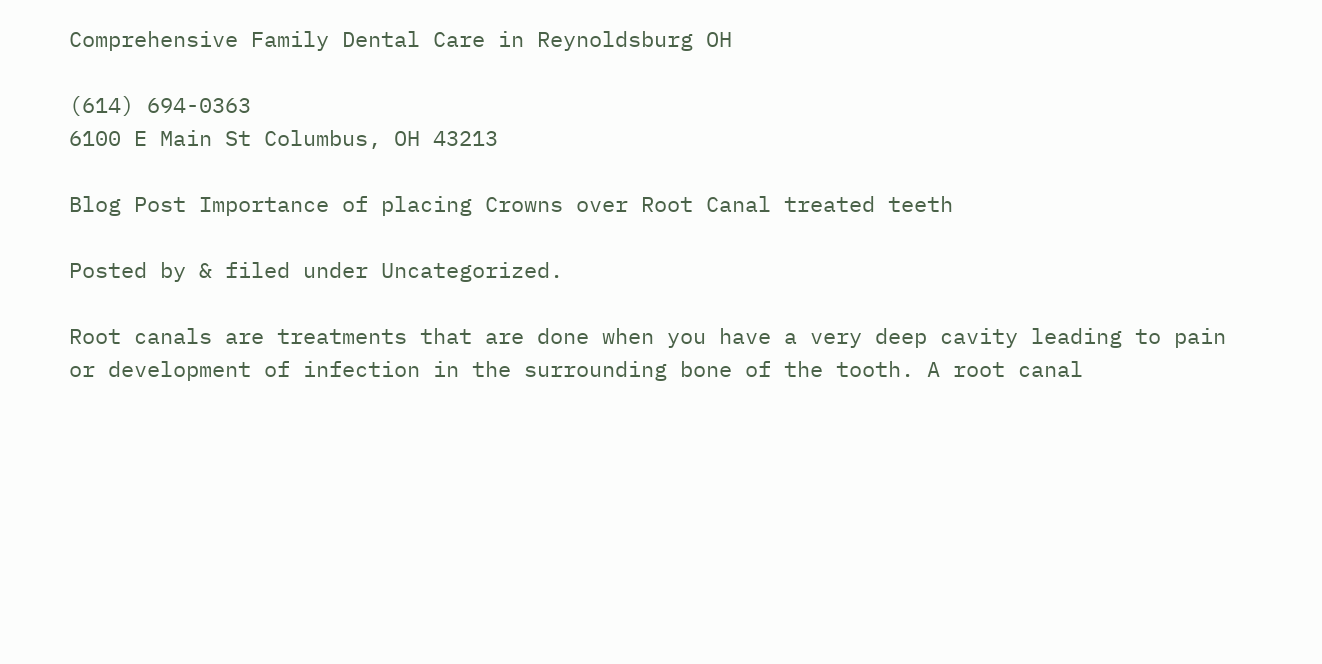Comprehensive Family Dental Care in Reynoldsburg OH

(614) 694-0363
6100 E Main St Columbus, OH 43213

Blog Post Importance of placing Crowns over Root Canal treated teeth

Posted by & filed under Uncategorized.

Root canals are treatments that are done when you have a very deep cavity leading to pain or development of infection in the surrounding bone of the tooth. A root canal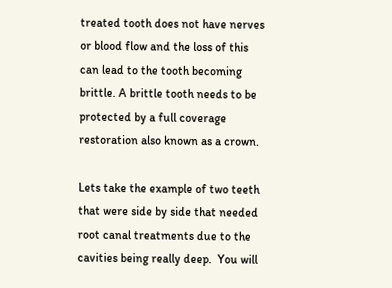treated tooth does not have nerves or blood flow and the loss of this can lead to the tooth becoming brittle. A brittle tooth needs to be protected by a full coverage restoration also known as a crown.

Lets take the example of two teeth that were side by side that needed root canal treatments due to the cavities being really deep.  You will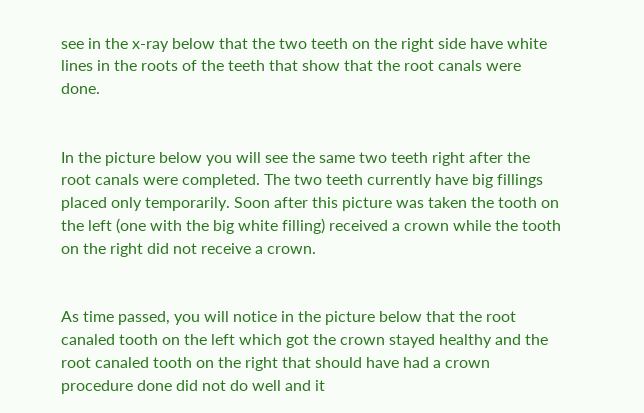see in the x-ray below that the two teeth on the right side have white lines in the roots of the teeth that show that the root canals were done.


In the picture below you will see the same two teeth right after the root canals were completed. The two teeth currently have big fillings placed only temporarily. Soon after this picture was taken the tooth on the left (one with the big white filling) received a crown while the tooth on the right did not receive a crown.


As time passed, you will notice in the picture below that the root canaled tooth on the left which got the crown stayed healthy and the root canaled tooth on the right that should have had a crown procedure done did not do well and it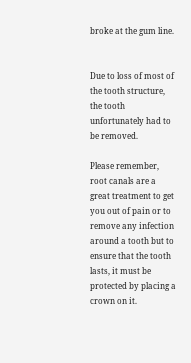broke at the gum line.


Due to loss of most of the tooth structure, the tooth unfortunately had to be removed.

Please remember, root canals are a great treatment to get you out of pain or to remove any infection around a tooth but to ensure that the tooth lasts, it must be protected by placing a crown on it.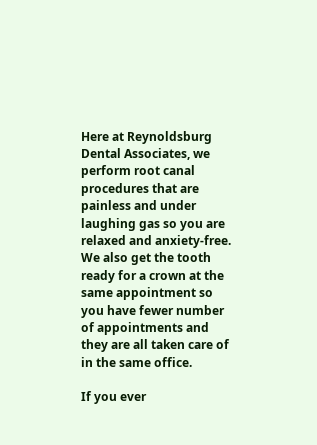Here at Reynoldsburg Dental Associates, we perform root canal procedures that are painless and under laughing gas so you are relaxed and anxiety-free. We also get the tooth ready for a crown at the same appointment so you have fewer number of appointments and they are all taken care of in the same office.

If you ever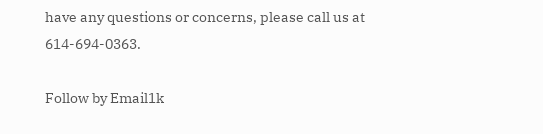have any questions or concerns, please call us at 614-694-0363.

Follow by Email1k